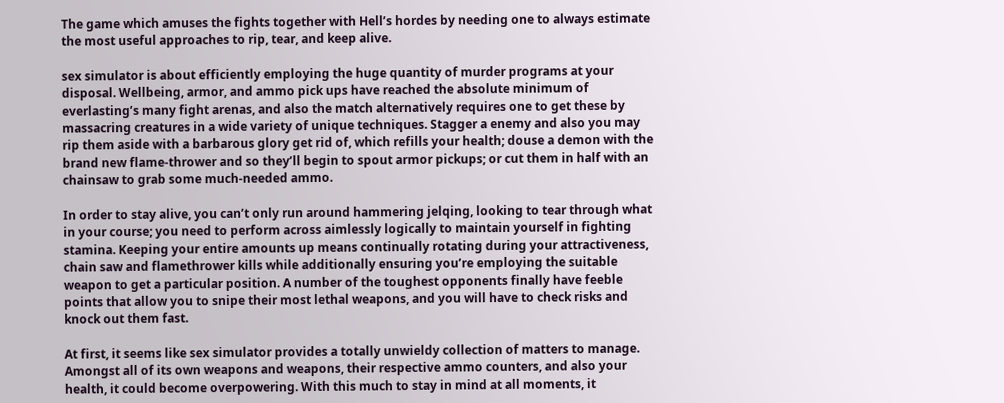The game which amuses the fights together with Hell’s hordes by needing one to always estimate the most useful approaches to rip, tear, and keep alive.

sex simulator is about efficiently employing the huge quantity of murder programs at your disposal. Wellbeing, armor, and ammo pick ups have reached the absolute minimum of everlasting’s many fight arenas, and also the match alternatively requires one to get these by massacring creatures in a wide variety of unique techniques. Stagger a enemy and also you may rip them aside with a barbarous glory get rid of, which refills your health; douse a demon with the brand new flame-thrower and so they’ll begin to spout armor pickups; or cut them in half with an chainsaw to grab some much-needed ammo.

In order to stay alive, you can’t only run around hammering jelqing, looking to tear through what in your course; you need to perform across aimlessly logically to maintain yourself in fighting stamina. Keeping your entire amounts up means continually rotating during your attractiveness, chain saw and flamethrower kills while additionally ensuring you’re employing the suitable weapon to get a particular position. A number of the toughest opponents finally have feeble points that allow you to snipe their most lethal weapons, and you will have to check risks and knock out them fast.

At first, it seems like sex simulator provides a totally unwieldy collection of matters to manage. Amongst all of its own weapons and weapons, their respective ammo counters, and also your health, it could become overpowering. With this much to stay in mind at all moments, it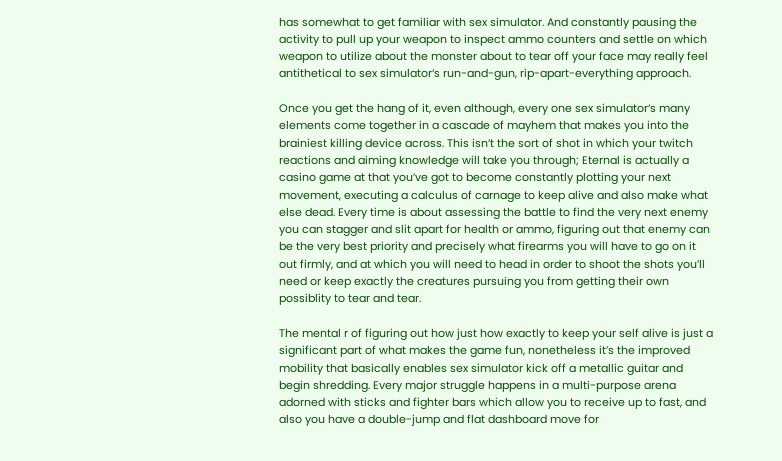has somewhat to get familiar with sex simulator. And constantly pausing the activity to pull up your weapon to inspect ammo counters and settle on which weapon to utilize about the monster about to tear off your face may really feel antithetical to sex simulator‘s run-and-gun, rip-apart-everything approach.

Once you get the hang of it, even although, every one sex simulator‘s many elements come together in a cascade of mayhem that makes you into the brainiest killing device across. This isn’t the sort of shot in which your twitch reactions and aiming knowledge will take you through; Eternal is actually a casino game at that you’ve got to become constantly plotting your next movement, executing a calculus of carnage to keep alive and also make what else dead. Every time is about assessing the battle to find the very next enemy you can stagger and slit apart for health or ammo, figuring out that enemy can be the very best priority and precisely what firearms you will have to go on it out firmly, and at which you will need to head in order to shoot the shots you’ll need or keep exactly the creatures pursuing you from getting their own possiblity to tear and tear.

The mental r of figuring out how just how exactly to keep your self alive is just a significant part of what makes the game fun, nonetheless it’s the improved mobility that basically enables sex simulator kick off a metallic guitar and begin shredding. Every major struggle happens in a multi-purpose arena adorned with sticks and fighter bars which allow you to receive up to fast, and also you have a double-jump and flat dashboard move for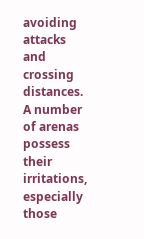avoiding attacks and crossing distances. A number of arenas possess their irritations, especially those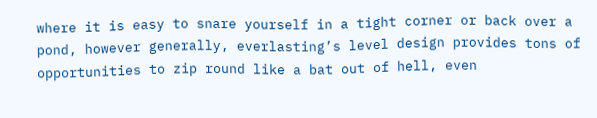where it is easy to snare yourself in a tight corner or back over a pond, however generally, everlasting’s level design provides tons of opportunities to zip round like a bat out of hell, even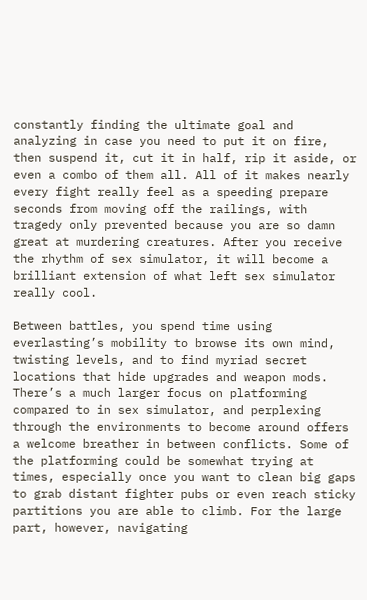constantly finding the ultimate goal and analyzing in case you need to put it on fire, then suspend it, cut it in half, rip it aside, or even a combo of them all. All of it makes nearly every fight really feel as a speeding prepare seconds from moving off the railings, with tragedy only prevented because you are so damn great at murdering creatures. After you receive the rhythm of sex simulator, it will become a brilliant extension of what left sex simulator really cool.

Between battles, you spend time using everlasting’s mobility to browse its own mind, twisting levels, and to find myriad secret locations that hide upgrades and weapon mods. There’s a much larger focus on platforming compared to in sex simulator, and perplexing through the environments to become around offers a welcome breather in between conflicts. Some of the platforming could be somewhat trying at times, especially once you want to clean big gaps to grab distant fighter pubs or even reach sticky partitions you are able to climb. For the large part, however, navigating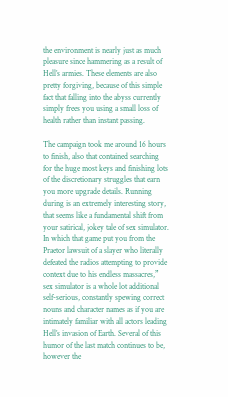the environment is nearly just as much pleasure since hammering as a result of Hell’s armies. These elements are also pretty forgiving, because of this simple fact that falling into the abyss currently simply frees you using a small loss of health rather than instant passing.

The campaign took me around 16 hours to finish, also that contained searching for the huge most keys and finishing lots of the discretionary struggles that earn you more upgrade details. Running during is an extremely interesting story, that seems like a fundamental shift from your satirical, jokey tale of sex simulator. In which that game put you from the Praetor lawsuit of a slayer who literally defeated the radios attempting to provide context due to his endless massacres,” sex simulator is a whole lot additional self-serious, constantly spewing correct nouns and character names as if you are intimately familiar with all actors leading Hell’s invasion of Earth. Several of this humor of the last match continues to be, however the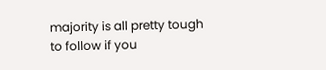majority is all pretty tough to follow if you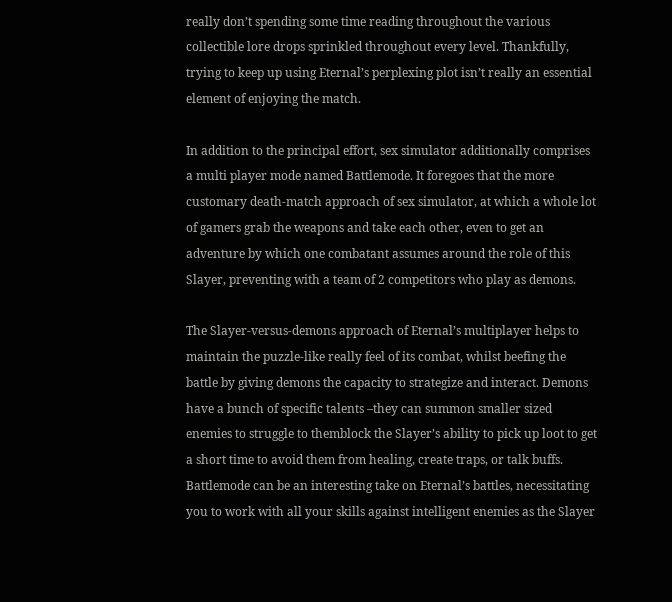really don’t spending some time reading throughout the various collectible lore drops sprinkled throughout every level. Thankfully, trying to keep up using Eternal’s perplexing plot isn’t really an essential element of enjoying the match.

In addition to the principal effort, sex simulator additionally comprises a multi player mode named Battlemode. It foregoes that the more customary death-match approach of sex simulator, at which a whole lot of gamers grab the weapons and take each other, even to get an adventure by which one combatant assumes around the role of this Slayer, preventing with a team of 2 competitors who play as demons.

The Slayer-versus-demons approach of Eternal’s multiplayer helps to maintain the puzzle-like really feel of its combat, whilst beefing the battle by giving demons the capacity to strategize and interact. Demons have a bunch of specific talents –they can summon smaller sized enemies to struggle to themblock the Slayer’s ability to pick up loot to get a short time to avoid them from healing, create traps, or talk buffs. Battlemode can be an interesting take on Eternal’s battles, necessitating you to work with all your skills against intelligent enemies as the Slayer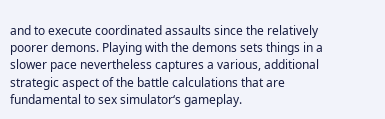and to execute coordinated assaults since the relatively poorer demons. Playing with the demons sets things in a slower pace nevertheless captures a various, additional strategic aspect of the battle calculations that are fundamental to sex simulator‘s gameplay.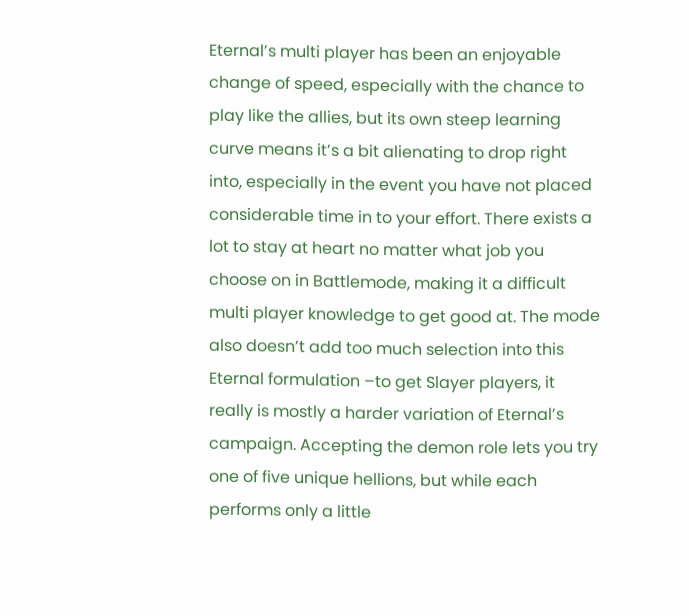Eternal’s multi player has been an enjoyable change of speed, especially with the chance to play like the allies, but its own steep learning curve means it’s a bit alienating to drop right into, especially in the event you have not placed considerable time in to your effort. There exists a lot to stay at heart no matter what job you choose on in Battlemode, making it a difficult multi player knowledge to get good at. The mode also doesn’t add too much selection into this Eternal formulation –to get Slayer players, it really is mostly a harder variation of Eternal’s campaign. Accepting the demon role lets you try one of five unique hellions, but while each performs only a little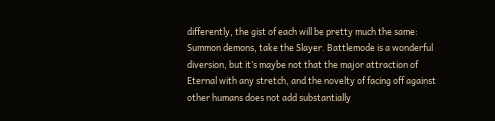differently, the gist of each will be pretty much the same: Summon demons, take the Slayer. Battlemode is a wonderful diversion, but it’s maybe not that the major attraction of Eternal with any stretch, and the novelty of facing off against other humans does not add substantially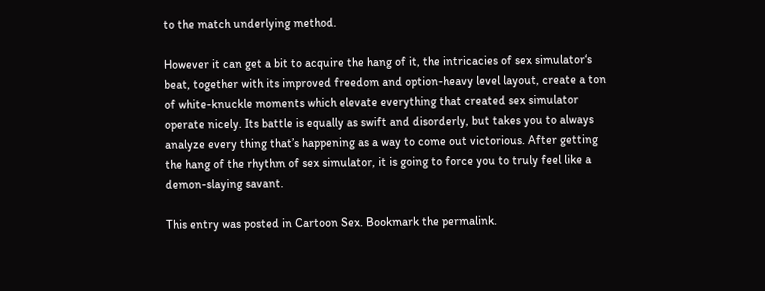to the match underlying method.

However it can get a bit to acquire the hang of it, the intricacies of sex simulator‘s beat, together with its improved freedom and option-heavy level layout, create a ton of white-knuckle moments which elevate everything that created sex simulator operate nicely. Its battle is equally as swift and disorderly, but takes you to always analyze every thing that’s happening as a way to come out victorious. After getting the hang of the rhythm of sex simulator, it is going to force you to truly feel like a demon-slaying savant.

This entry was posted in Cartoon Sex. Bookmark the permalink.